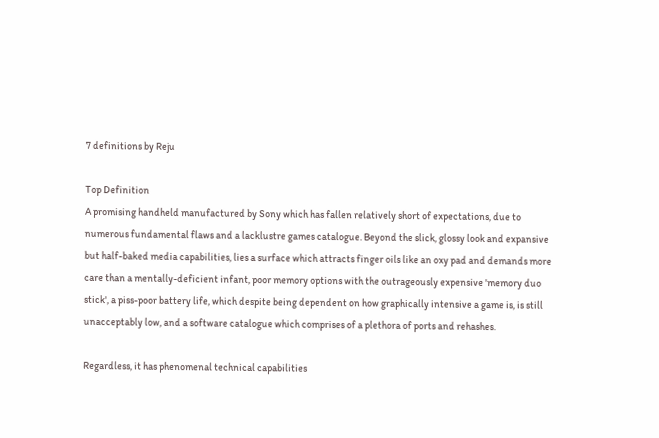7 definitions by Reju

Top Definition
A promising handheld manufactured by Sony which has fallen relatively short of expectations, due to numerous fundamental flaws and a lacklustre games catalogue. Beyond the slick, glossy look and expansive but half-baked media capabilities, lies a surface which attracts finger oils like an oxy pad and demands more care than a mentally-deficient infant, poor memory options with the outrageously expensive 'memory duo stick', a piss-poor battery life, which despite being dependent on how graphically intensive a game is, is still unacceptably low, and a software catalogue which comprises of a plethora of ports and rehashes.

Regardless, it has phenomenal technical capabilities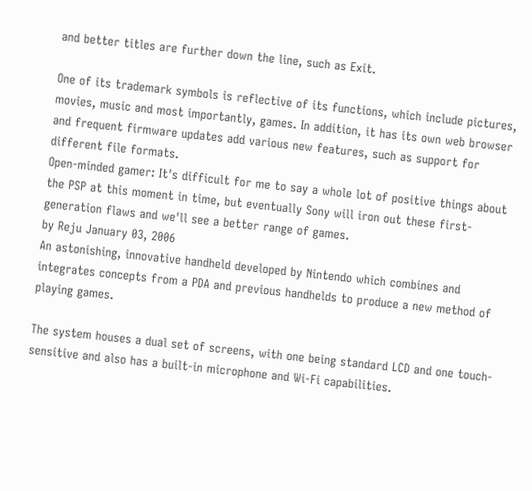and better titles are further down the line, such as Exit.

One of its trademark symbols is reflective of its functions, which include pictures, movies, music and most importantly, games. In addition, it has its own web browser and frequent firmware updates add various new features, such as support for different file formats.
Open-minded gamer: It's difficult for me to say a whole lot of positive things about the PSP at this moment in time, but eventually Sony will iron out these first-generation flaws and we'll see a better range of games.
by Reju January 03, 2006
An astonishing, innovative handheld developed by Nintendo which combines and integrates concepts from a PDA and previous handhelds to produce a new method of playing games.

The system houses a dual set of screens, with one being standard LCD and one touch-sensitive and also has a built-in microphone and Wi-Fi capabilities.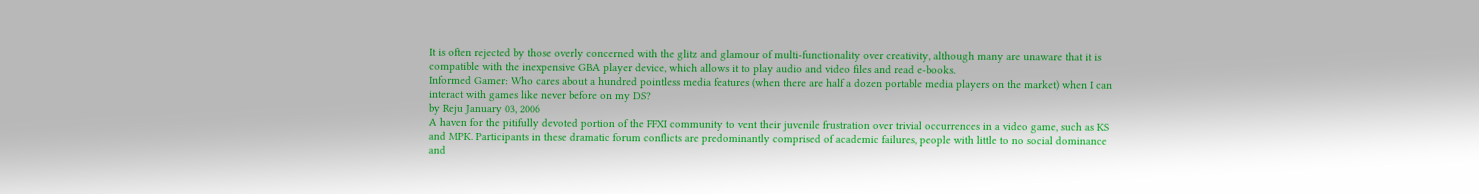It is often rejected by those overly concerned with the glitz and glamour of multi-functionality over creativity, although many are unaware that it is compatible with the inexpensive GBA player device, which allows it to play audio and video files and read e-books.
Informed Gamer: Who cares about a hundred pointless media features (when there are half a dozen portable media players on the market) when I can interact with games like never before on my DS?
by Reju January 03, 2006
A haven for the pitifully devoted portion of the FFXI community to vent their juvenile frustration over trivial occurrences in a video game, such as KS and MPK. Participants in these dramatic forum conflicts are predominantly comprised of academic failures, people with little to no social dominance and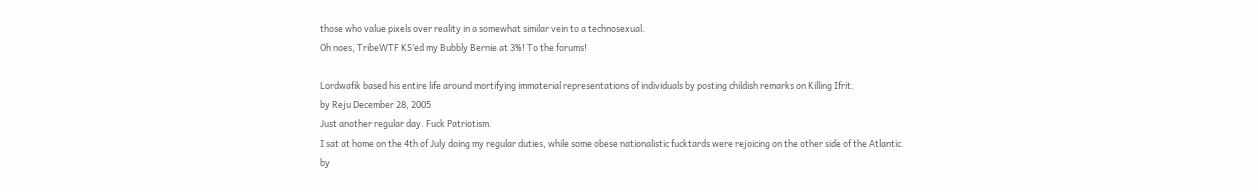those who value pixels over reality in a somewhat similar vein to a technosexual.
Oh noes, TribeWTF KS’ed my Bubbly Bernie at 3%! To the forums!

Lordwafik based his entire life around mortifying immaterial representations of individuals by posting childish remarks on Killing Ifrit.
by Reju December 28, 2005
Just another regular day. Fuck Patriotism.
I sat at home on the 4th of July doing my regular duties, while some obese nationalistic fucktards were rejoicing on the other side of the Atlantic.
by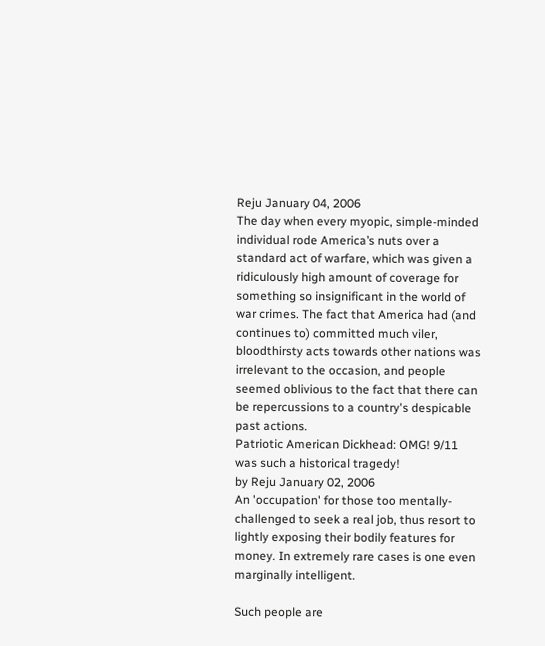Reju January 04, 2006
The day when every myopic, simple-minded individual rode America’s nuts over a standard act of warfare, which was given a ridiculously high amount of coverage for something so insignificant in the world of war crimes. The fact that America had (and continues to) committed much viler, bloodthirsty acts towards other nations was irrelevant to the occasion, and people seemed oblivious to the fact that there can be repercussions to a country's despicable past actions.
Patriotic American Dickhead: OMG! 9/11 was such a historical tragedy!
by Reju January 02, 2006
An 'occupation' for those too mentally-challenged to seek a real job, thus resort to lightly exposing their bodily features for money. In extremely rare cases is one even marginally intelligent.

Such people are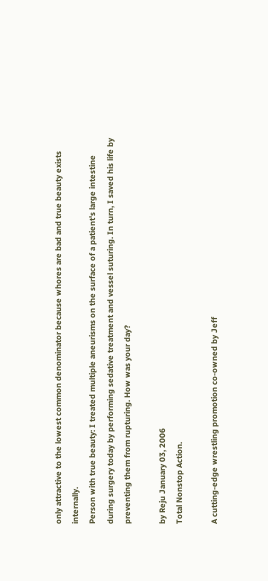only attractive to the lowest common denominator because whores are bad and true beauty exists internally.
Person with true beauty: I treated multiple aneurisms on the surface of a patient's large intestine during surgery today by performing sedative treatment and vessel suturing. In turn, I saved his life by preventing them from rupturing. How was your day?

by Reju January 03, 2006
Total Nonstop Action.

A cutting-edge wrestling promotion co-owned by Jeff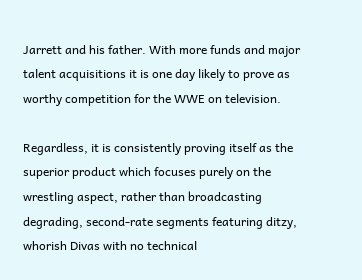Jarrett and his father. With more funds and major talent acquisitions it is one day likely to prove as worthy competition for the WWE on television.

Regardless, it is consistently proving itself as the superior product which focuses purely on the wrestling aspect, rather than broadcasting degrading, second-rate segments featuring ditzy, whorish Divas with no technical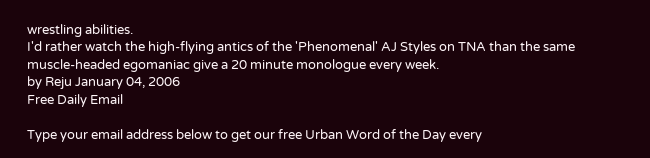wrestling abilities.
I'd rather watch the high-flying antics of the 'Phenomenal' AJ Styles on TNA than the same muscle-headed egomaniac give a 20 minute monologue every week.
by Reju January 04, 2006
Free Daily Email

Type your email address below to get our free Urban Word of the Day every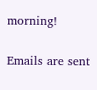morning!

Emails are sent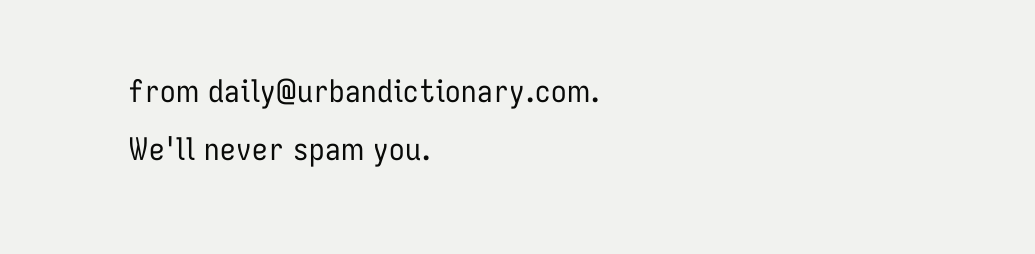from daily@urbandictionary.com. We'll never spam you.